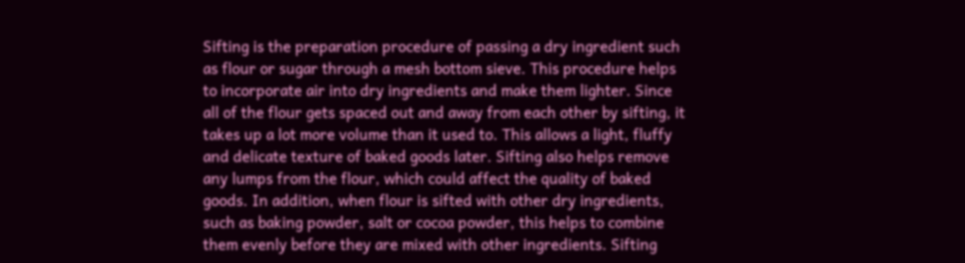Sifting is the preparation procedure of passing a dry ingredient such as flour or sugar through a mesh bottom sieve. This procedure helps to incorporate air into dry ingredients and make them lighter. Since all of the flour gets spaced out and away from each other by sifting, it takes up a lot more volume than it used to. This allows a light, fluffy and delicate texture of baked goods later. Sifting also helps remove any lumps from the flour, which could affect the quality of baked goods. In addition, when flour is sifted with other dry ingredients, such as baking powder, salt or cocoa powder, this helps to combine them evenly before they are mixed with other ingredients. Sifting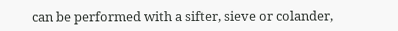can be performed with a sifter, sieve or colander,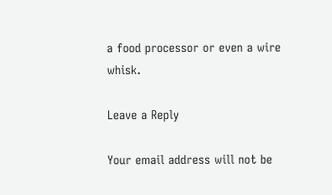a food processor or even a wire whisk.

Leave a Reply

Your email address will not be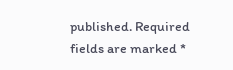published. Required fields are marked *